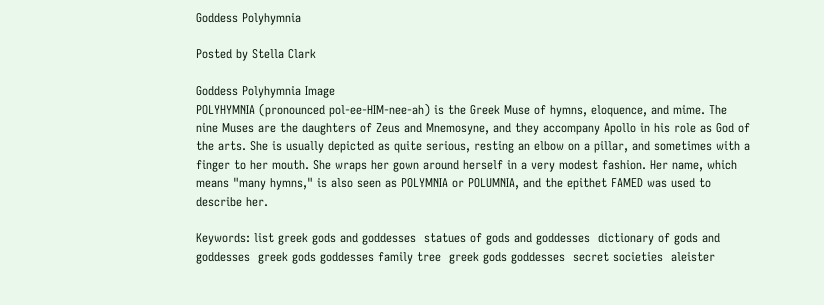Goddess Polyhymnia

Posted by Stella Clark

Goddess Polyhymnia Image
POLYHYMNIA (pronounced pol-ee-HIM-nee-ah) is the Greek Muse of hymns, eloquence, and mime. The nine Muses are the daughters of Zeus and Mnemosyne, and they accompany Apollo in his role as God of the arts. She is usually depicted as quite serious, resting an elbow on a pillar, and sometimes with a finger to her mouth. She wraps her gown around herself in a very modest fashion. Her name, which means "many hymns," is also seen as POLYMNIA or POLUMNIA, and the epithet FAMED was used to describe her.

Keywords: list greek gods and goddesses  statues of gods and goddesses  dictionary of gods and goddesses  greek gods goddesses family tree  greek gods goddesses  secret societies  aleister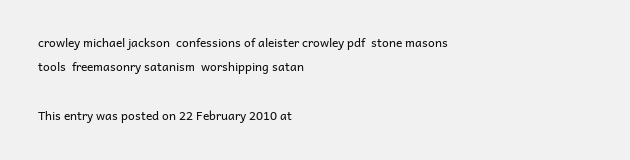crowley michael jackson  confessions of aleister crowley pdf  stone masons tools  freemasonry satanism  worshipping satan

This entry was posted on 22 February 2010 at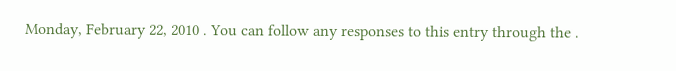Monday, February 22, 2010 . You can follow any responses to this entry through the .